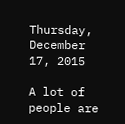Thursday, December 17, 2015

A lot of people are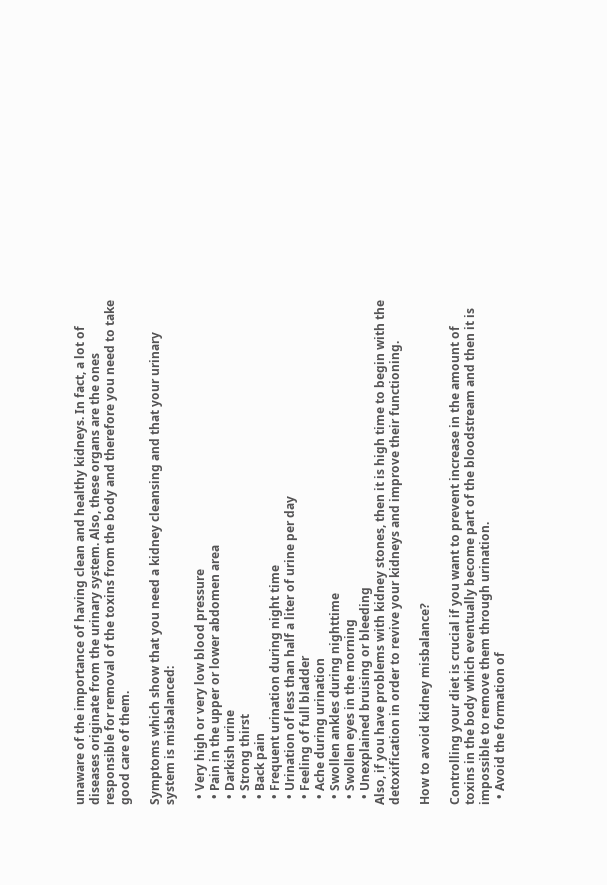unaware of the importance of having clean and healthy kidneys. In fact, a lot of diseases originate from the urinary system. Also, these organs are the ones responsible for removal of the toxins from the body and therefore you need to take good care of them.

Symptoms which show that you need a kidney cleansing and that your urinary system is misbalanced:

  • Very high or very low blood pressure
  • Pain in the upper or lower abdomen area
  • Darkish urine
  • Strong thirst
  • Back pain
  • Frequent urination during night time
  • Urination of less than half a liter of urine per day
  • Feeling of full bladder
  • Ache during urination
  • Swollen ankles during nighttime
  • Swollen eyes in the morning
  • Unexplained bruising or bleeding
Also, if you have problems with kidney stones, then it is high time to begin with the detoxification in order to revive your kidneys and improve their functioning.

How to avoid kidney misbalance?

Controlling your diet is crucial if you want to prevent increase in the amount of toxins in the body which eventually become part of the bloodstream and then it is impossible to remove them through urination.
  • Avoid the formation of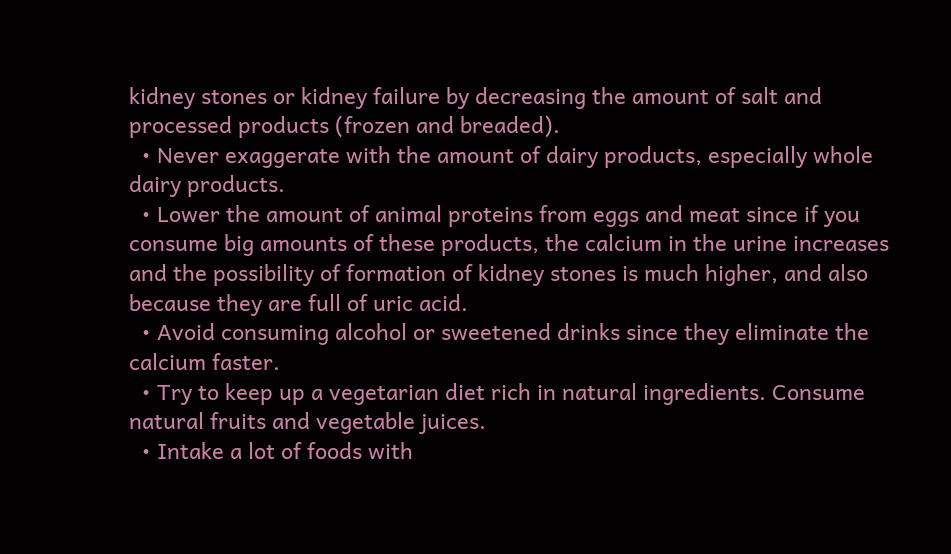kidney stones or kidney failure by decreasing the amount of salt and processed products (frozen and breaded).
  • Never exaggerate with the amount of dairy products, especially whole dairy products.
  • Lower the amount of animal proteins from eggs and meat since if you consume big amounts of these products, the calcium in the urine increases and the possibility of formation of kidney stones is much higher, and also because they are full of uric acid.
  • Avoid consuming alcohol or sweetened drinks since they eliminate the calcium faster.
  • Try to keep up a vegetarian diet rich in natural ingredients. Consume natural fruits and vegetable juices.
  • Intake a lot of foods with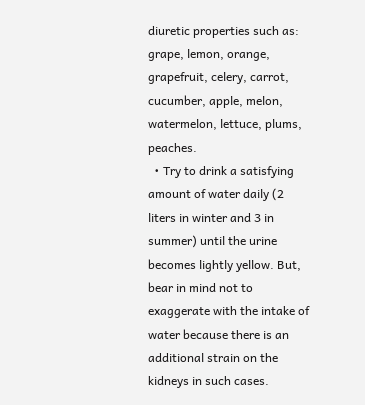diuretic properties such as: grape, lemon, orange, grapefruit, celery, carrot, cucumber, apple, melon, watermelon, lettuce, plums, peaches.
  • Try to drink a satisfying amount of water daily (2 liters in winter and 3 in summer) until the urine becomes lightly yellow. But, bear in mind not to exaggerate with the intake of water because there is an additional strain on the kidneys in such cases.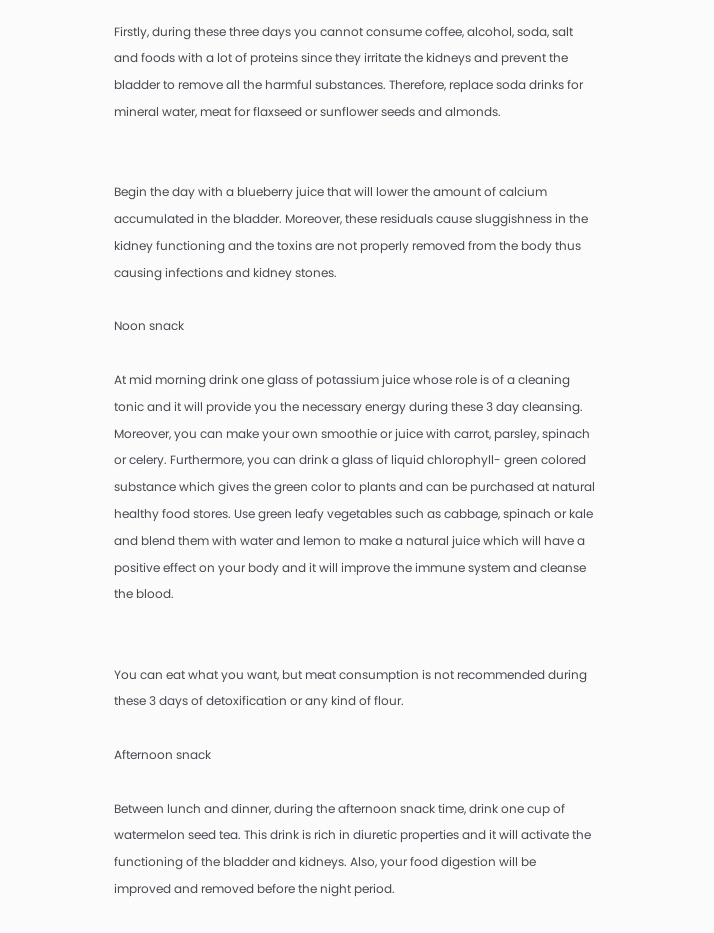Firstly, during these three days you cannot consume coffee, alcohol, soda, salt and foods with a lot of proteins since they irritate the kidneys and prevent the bladder to remove all the harmful substances. Therefore, replace soda drinks for mineral water, meat for flaxseed or sunflower seeds and almonds.


Begin the day with a blueberry juice that will lower the amount of calcium accumulated in the bladder. Moreover, these residuals cause sluggishness in the kidney functioning and the toxins are not properly removed from the body thus causing infections and kidney stones.

Noon snack

At mid morning drink one glass of potassium juice whose role is of a cleaning tonic and it will provide you the necessary energy during these 3 day cleansing. Moreover, you can make your own smoothie or juice with carrot, parsley, spinach or celery. Furthermore, you can drink a glass of liquid chlorophyll- green colored substance which gives the green color to plants and can be purchased at natural healthy food stores. Use green leafy vegetables such as cabbage, spinach or kale and blend them with water and lemon to make a natural juice which will have a positive effect on your body and it will improve the immune system and cleanse the blood.


You can eat what you want, but meat consumption is not recommended during these 3 days of detoxification or any kind of flour.

Afternoon snack

Between lunch and dinner, during the afternoon snack time, drink one cup of watermelon seed tea. This drink is rich in diuretic properties and it will activate the functioning of the bladder and kidneys. Also, your food digestion will be improved and removed before the night period.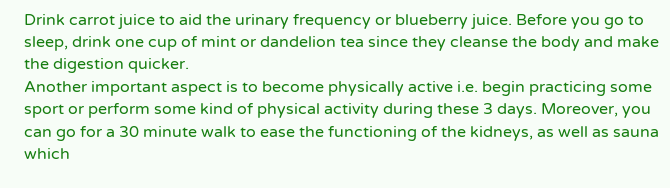Drink carrot juice to aid the urinary frequency or blueberry juice. Before you go to sleep, drink one cup of mint or dandelion tea since they cleanse the body and make the digestion quicker.
Another important aspect is to become physically active i.e. begin practicing some sport or perform some kind of physical activity during these 3 days. Moreover, you can go for a 30 minute walk to ease the functioning of the kidneys, as well as sauna which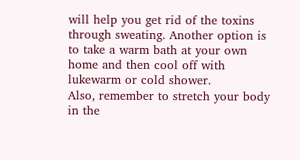will help you get rid of the toxins through sweating. Another option is to take a warm bath at your own home and then cool off with lukewarm or cold shower.
Also, remember to stretch your body in the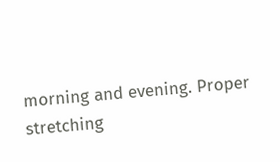morning and evening. Proper stretching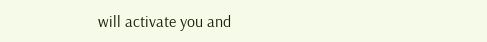will activate you and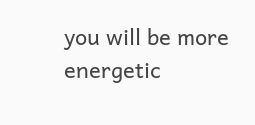you will be more energetic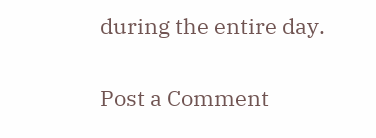during the entire day.


Post a Comment